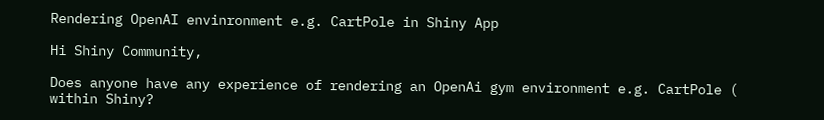Rendering OpenAI envinronment e.g. CartPole in Shiny App

Hi Shiny Community,

Does anyone have any experience of rendering an OpenAi gym environment e.g. CartPole ( within Shiny?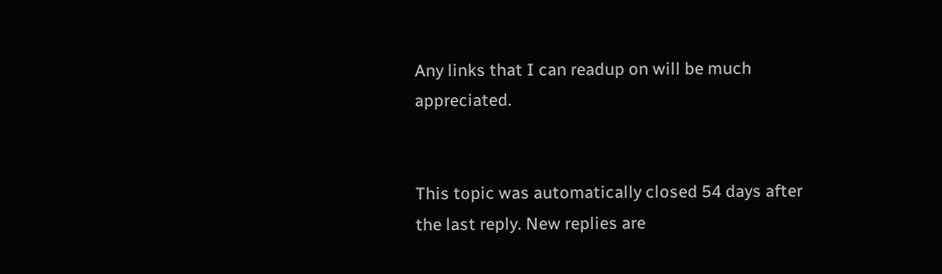Any links that I can readup on will be much appreciated.


This topic was automatically closed 54 days after the last reply. New replies are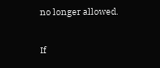no longer allowed.

If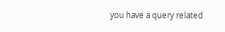you have a query related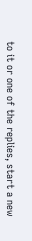to it or one of the replies, start a new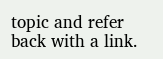topic and refer back with a link.